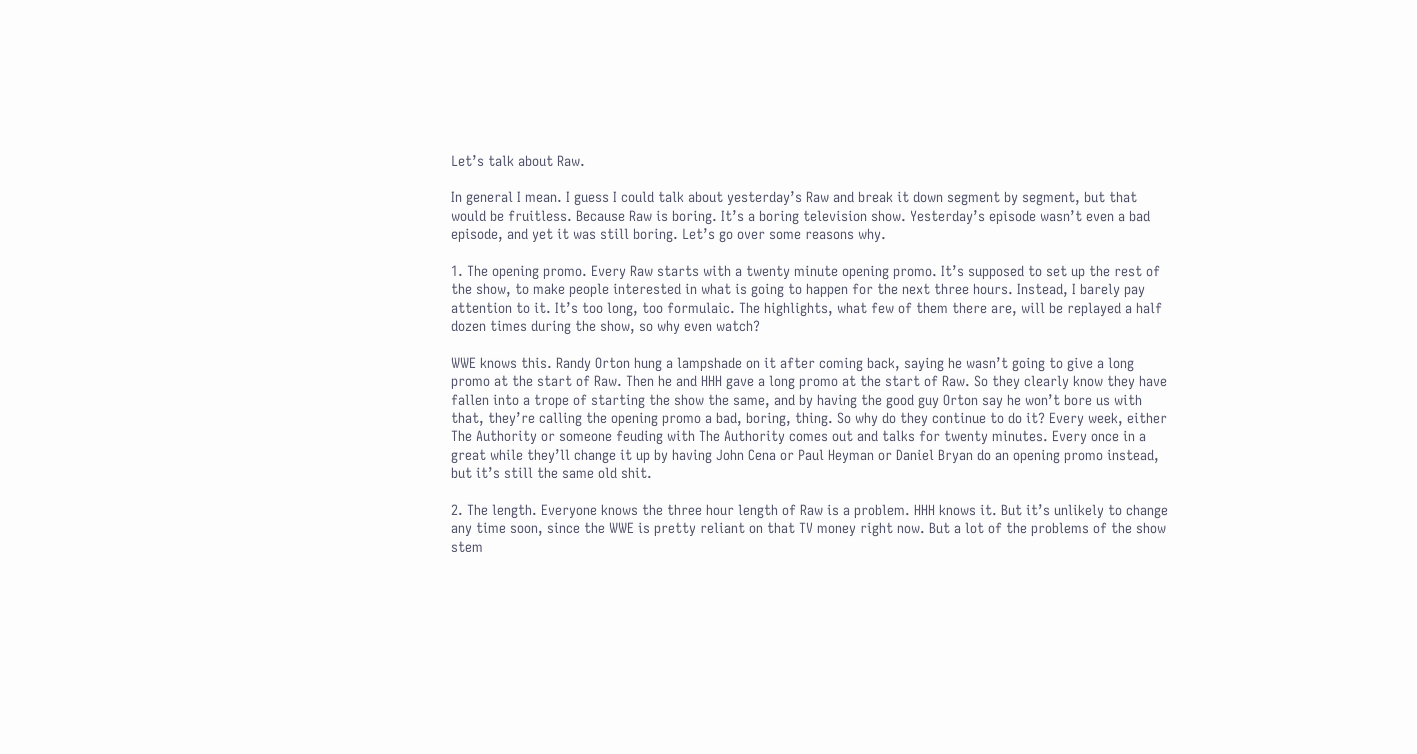Let’s talk about Raw.

In general I mean. I guess I could talk about yesterday’s Raw and break it down segment by segment, but that would be fruitless. Because Raw is boring. It’s a boring television show. Yesterday’s episode wasn’t even a bad episode, and yet it was still boring. Let’s go over some reasons why.

1. The opening promo. Every Raw starts with a twenty minute opening promo. It’s supposed to set up the rest of the show, to make people interested in what is going to happen for the next three hours. Instead, I barely pay attention to it. It’s too long, too formulaic. The highlights, what few of them there are, will be replayed a half dozen times during the show, so why even watch?

WWE knows this. Randy Orton hung a lampshade on it after coming back, saying he wasn’t going to give a long promo at the start of Raw. Then he and HHH gave a long promo at the start of Raw. So they clearly know they have fallen into a trope of starting the show the same, and by having the good guy Orton say he won’t bore us with that, they’re calling the opening promo a bad, boring, thing. So why do they continue to do it? Every week, either The Authority or someone feuding with The Authority comes out and talks for twenty minutes. Every once in a great while they’ll change it up by having John Cena or Paul Heyman or Daniel Bryan do an opening promo instead, but it’s still the same old shit.

2. The length. Everyone knows the three hour length of Raw is a problem. HHH knows it. But it’s unlikely to change any time soon, since the WWE is pretty reliant on that TV money right now. But a lot of the problems of the show stem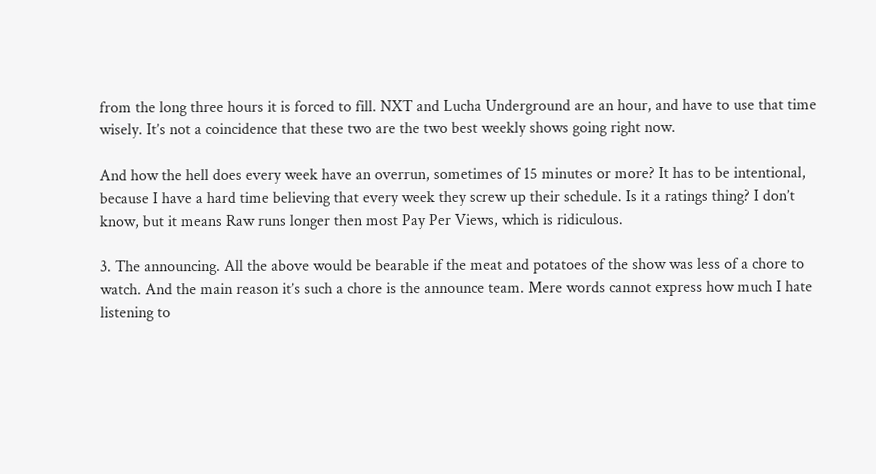from the long three hours it is forced to fill. NXT and Lucha Underground are an hour, and have to use that time wisely. It’s not a coincidence that these two are the two best weekly shows going right now.

And how the hell does every week have an overrun, sometimes of 15 minutes or more? It has to be intentional, because I have a hard time believing that every week they screw up their schedule. Is it a ratings thing? I don’t know, but it means Raw runs longer then most Pay Per Views, which is ridiculous.

3. The announcing. All the above would be bearable if the meat and potatoes of the show was less of a chore to watch. And the main reason it’s such a chore is the announce team. Mere words cannot express how much I hate listening to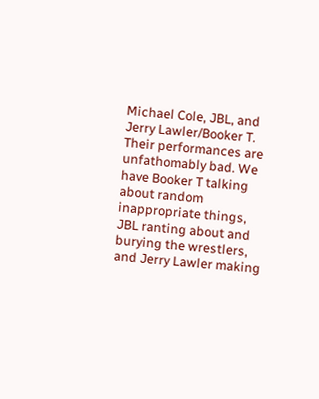Michael Cole, JBL, and Jerry Lawler/Booker T. Their performances are unfathomably bad. We have Booker T talking about random inappropriate things, JBL ranting about and burying the wrestlers, and Jerry Lawler making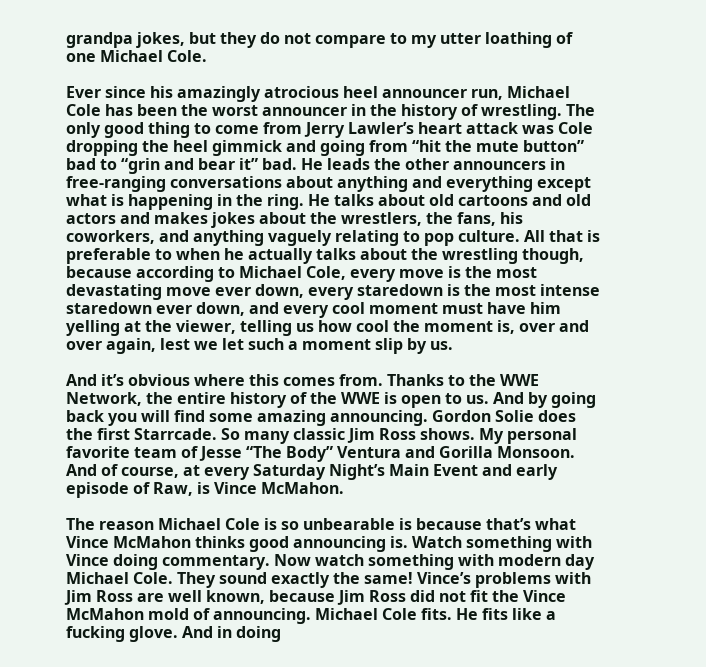grandpa jokes, but they do not compare to my utter loathing of one Michael Cole.

Ever since his amazingly atrocious heel announcer run, Michael Cole has been the worst announcer in the history of wrestling. The only good thing to come from Jerry Lawler’s heart attack was Cole dropping the heel gimmick and going from “hit the mute button” bad to “grin and bear it” bad. He leads the other announcers in free-ranging conversations about anything and everything except what is happening in the ring. He talks about old cartoons and old actors and makes jokes about the wrestlers, the fans, his coworkers, and anything vaguely relating to pop culture. All that is preferable to when he actually talks about the wrestling though, because according to Michael Cole, every move is the most devastating move ever down, every staredown is the most intense staredown ever down, and every cool moment must have him yelling at the viewer, telling us how cool the moment is, over and over again, lest we let such a moment slip by us.

And it’s obvious where this comes from. Thanks to the WWE Network, the entire history of the WWE is open to us. And by going back you will find some amazing announcing. Gordon Solie does the first Starrcade. So many classic Jim Ross shows. My personal favorite team of Jesse “The Body” Ventura and Gorilla Monsoon. And of course, at every Saturday Night’s Main Event and early episode of Raw, is Vince McMahon.

The reason Michael Cole is so unbearable is because that’s what Vince McMahon thinks good announcing is. Watch something with Vince doing commentary. Now watch something with modern day Michael Cole. They sound exactly the same! Vince’s problems with Jim Ross are well known, because Jim Ross did not fit the Vince McMahon mold of announcing. Michael Cole fits. He fits like a fucking glove. And in doing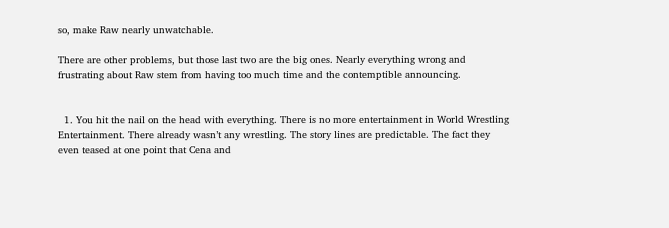so, make Raw nearly unwatchable.

There are other problems, but those last two are the big ones. Nearly everything wrong and frustrating about Raw stem from having too much time and the contemptible announcing.


  1. You hit the nail on the head with everything. There is no more entertainment in World Wrestling Entertainment. There already wasn’t any wrestling. The story lines are predictable. The fact they even teased at one point that Cena and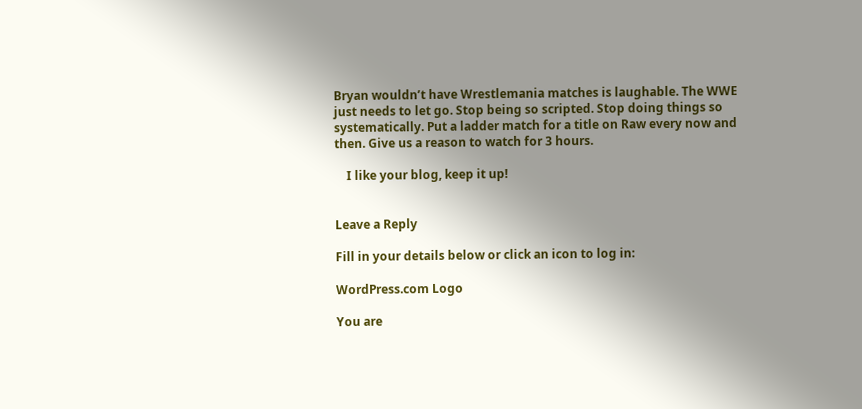Bryan wouldn’t have Wrestlemania matches is laughable. The WWE just needs to let go. Stop being so scripted. Stop doing things so systematically. Put a ladder match for a title on Raw every now and then. Give us a reason to watch for 3 hours.

    I like your blog, keep it up!


Leave a Reply

Fill in your details below or click an icon to log in:

WordPress.com Logo

You are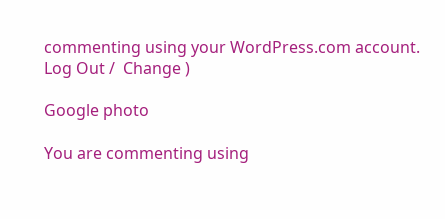commenting using your WordPress.com account. Log Out /  Change )

Google photo

You are commenting using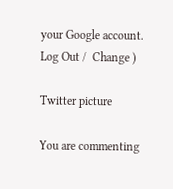your Google account. Log Out /  Change )

Twitter picture

You are commenting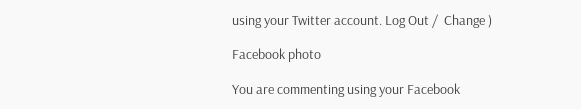using your Twitter account. Log Out /  Change )

Facebook photo

You are commenting using your Facebook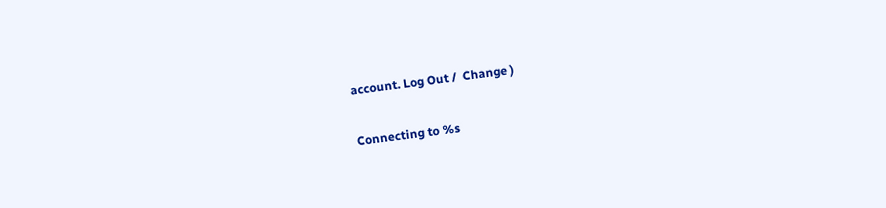account. Log Out /  Change )

Connecting to %s